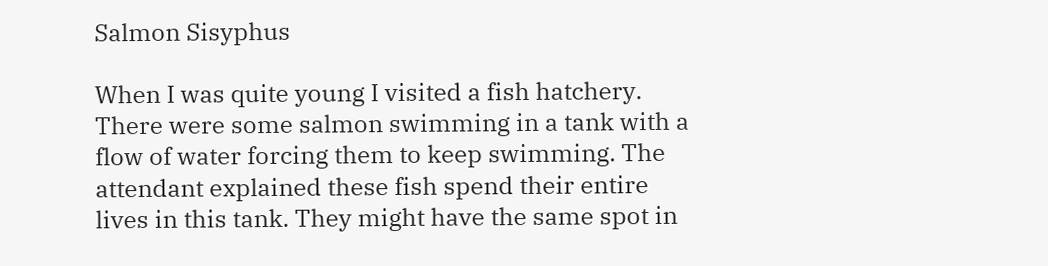Salmon Sisyphus

When I was quite young I visited a fish hatchery. There were some salmon swimming in a tank with a flow of water forcing them to keep swimming. The attendant explained these fish spend their entire lives in this tank. They might have the same spot in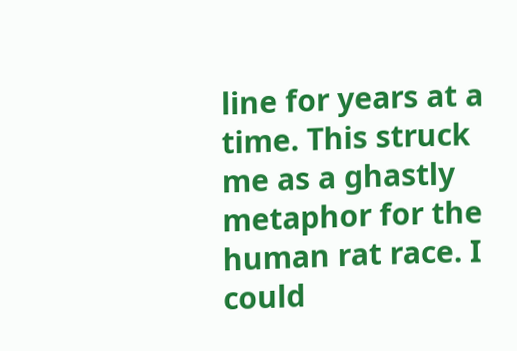line for years at a time. This struck me as a ghastly metaphor for the human rat race. I could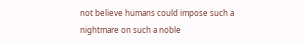not believe humans could impose such a nightmare on such a noble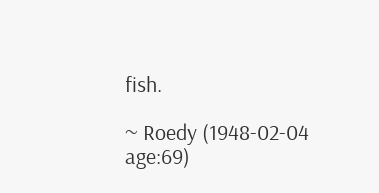fish.

~ Roedy (1948-02-04 age:69)